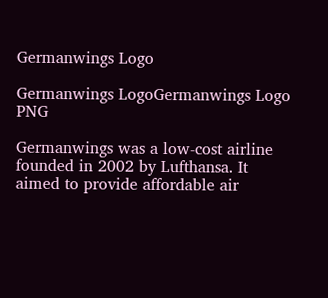Germanwings Logo

Germanwings LogoGermanwings Logo PNG

Germanwings was a low-cost airline founded in 2002 by Lufthansa. It aimed to provide affordable air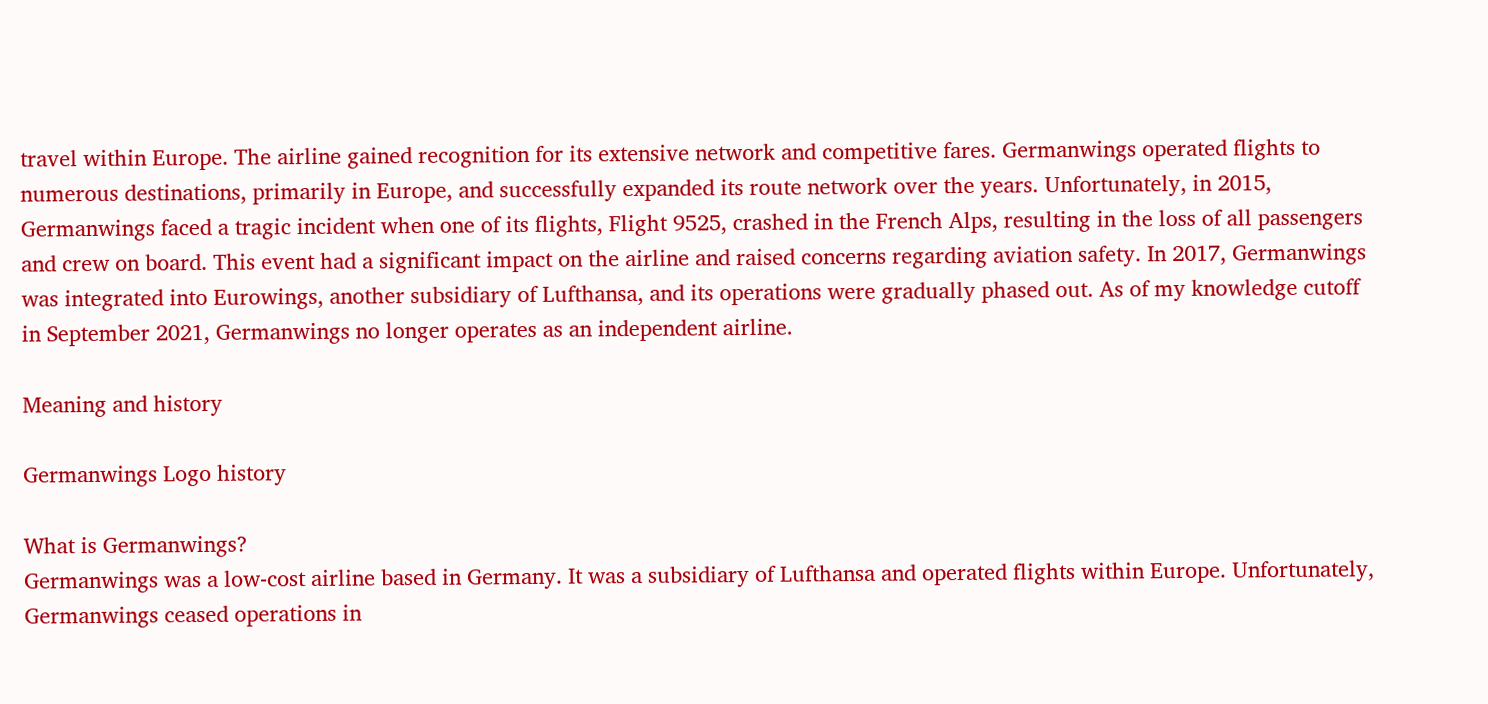travel within Europe. The airline gained recognition for its extensive network and competitive fares. Germanwings operated flights to numerous destinations, primarily in Europe, and successfully expanded its route network over the years. Unfortunately, in 2015, Germanwings faced a tragic incident when one of its flights, Flight 9525, crashed in the French Alps, resulting in the loss of all passengers and crew on board. This event had a significant impact on the airline and raised concerns regarding aviation safety. In 2017, Germanwings was integrated into Eurowings, another subsidiary of Lufthansa, and its operations were gradually phased out. As of my knowledge cutoff in September 2021, Germanwings no longer operates as an independent airline.

Meaning and history

Germanwings Logo history

What is Germanwings?
Germanwings was a low-cost airline based in Germany. It was a subsidiary of Lufthansa and operated flights within Europe. Unfortunately, Germanwings ceased operations in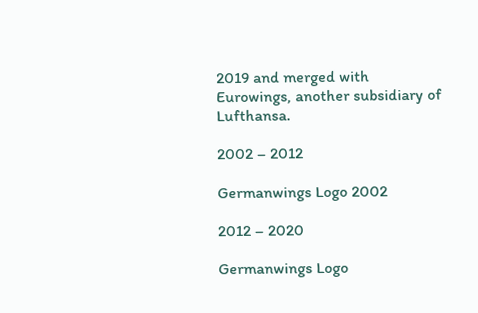2019 and merged with Eurowings, another subsidiary of Lufthansa.

2002 – 2012

Germanwings Logo 2002

2012 – 2020

Germanwings Logo